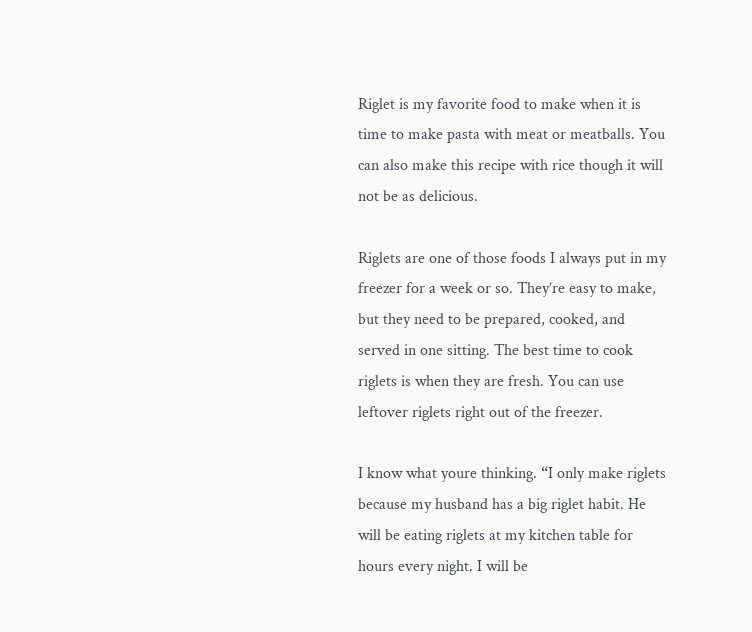Riglet is my favorite food to make when it is time to make pasta with meat or meatballs. You can also make this recipe with rice though it will not be as delicious.

Riglets are one of those foods I always put in my freezer for a week or so. They’re easy to make, but they need to be prepared, cooked, and served in one sitting. The best time to cook riglets is when they are fresh. You can use leftover riglets right out of the freezer.

I know what youre thinking. “I only make riglets because my husband has a big riglet habit. He will be eating riglets at my kitchen table for hours every night. I will be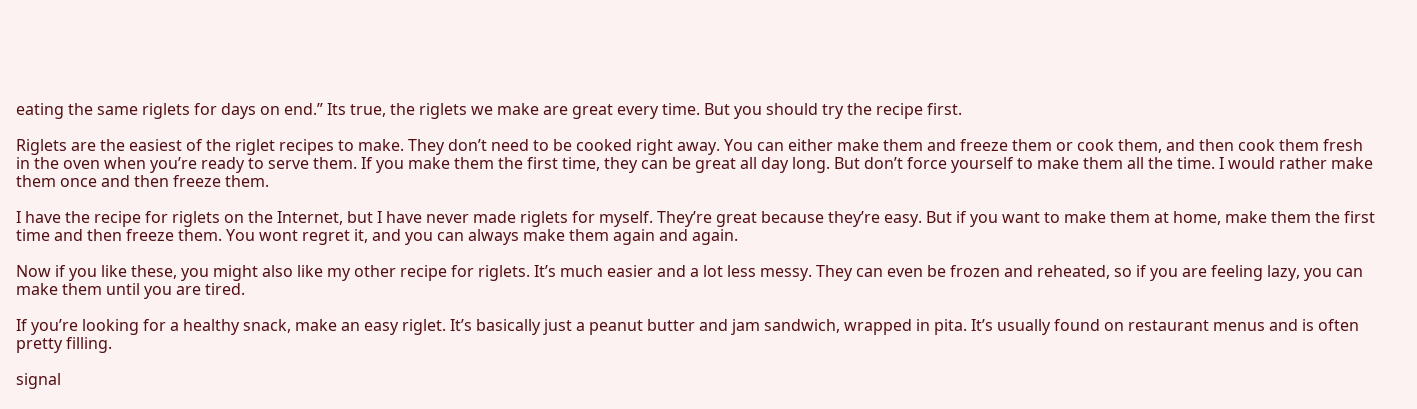eating the same riglets for days on end.” Its true, the riglets we make are great every time. But you should try the recipe first.

Riglets are the easiest of the riglet recipes to make. They don’t need to be cooked right away. You can either make them and freeze them or cook them, and then cook them fresh in the oven when you’re ready to serve them. If you make them the first time, they can be great all day long. But don’t force yourself to make them all the time. I would rather make them once and then freeze them.

I have the recipe for riglets on the Internet, but I have never made riglets for myself. They’re great because they’re easy. But if you want to make them at home, make them the first time and then freeze them. You wont regret it, and you can always make them again and again.

Now if you like these, you might also like my other recipe for riglets. It’s much easier and a lot less messy. They can even be frozen and reheated, so if you are feeling lazy, you can make them until you are tired.

If you’re looking for a healthy snack, make an easy riglet. It’s basically just a peanut butter and jam sandwich, wrapped in pita. It’s usually found on restaurant menus and is often pretty filling.

signal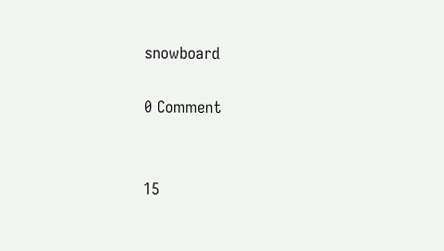snowboard

0 Comment


15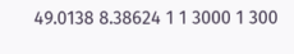49.0138 8.38624 1 1 3000 1 300